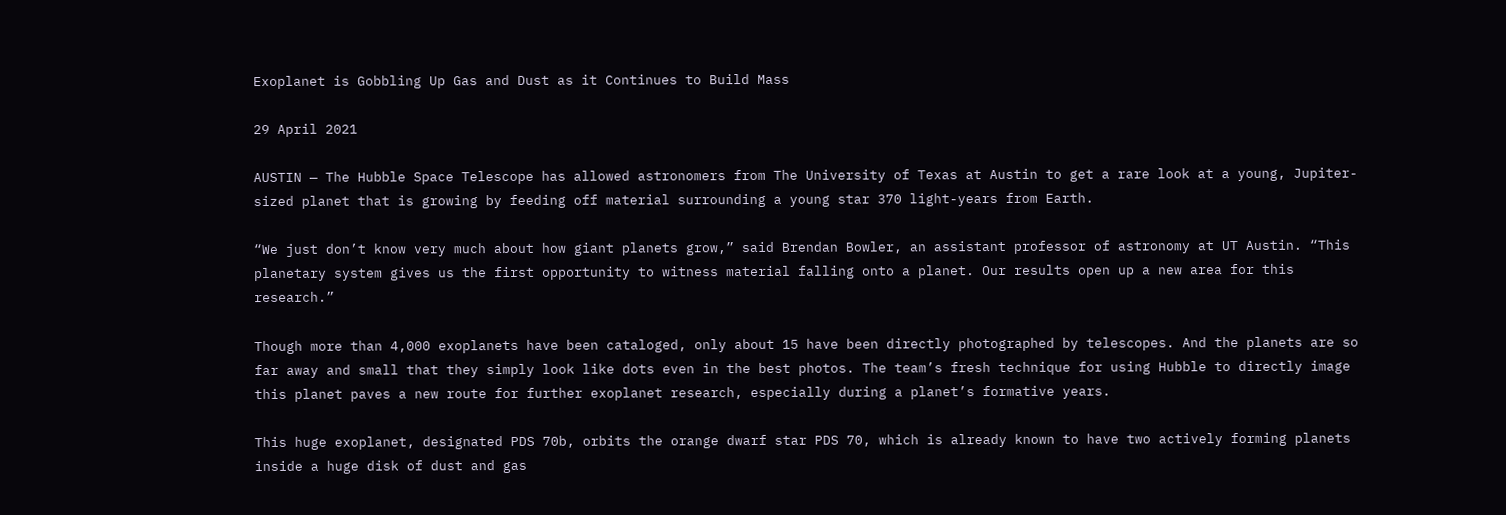Exoplanet is Gobbling Up Gas and Dust as it Continues to Build Mass

29 April 2021

AUSTIN — The Hubble Space Telescope has allowed astronomers from The University of Texas at Austin to get a rare look at a young, Jupiter-sized planet that is growing by feeding off material surrounding a young star 370 light-years from Earth.

“We just don’t know very much about how giant planets grow,” said Brendan Bowler, an assistant professor of astronomy at UT Austin. “This planetary system gives us the first opportunity to witness material falling onto a planet. Our results open up a new area for this research.”

Though more than 4,000 exoplanets have been cataloged, only about 15 have been directly photographed by telescopes. And the planets are so far away and small that they simply look like dots even in the best photos. The team’s fresh technique for using Hubble to directly image this planet paves a new route for further exoplanet research, especially during a planet’s formative years.

This huge exoplanet, designated PDS 70b, orbits the orange dwarf star PDS 70, which is already known to have two actively forming planets inside a huge disk of dust and gas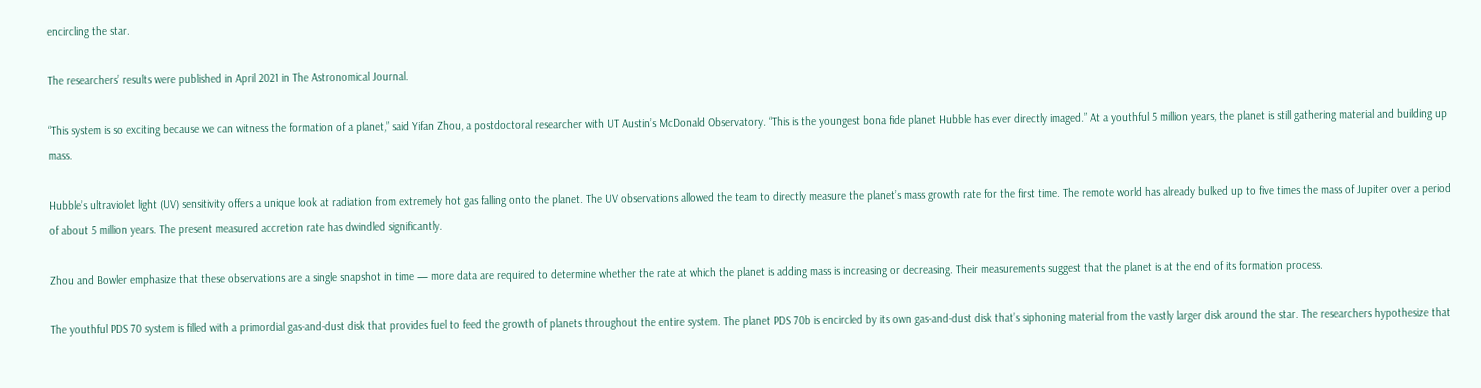encircling the star.

The researchers’ results were published in April 2021 in The Astronomical Journal.

“This system is so exciting because we can witness the formation of a planet,” said Yifan Zhou, a postdoctoral researcher with UT Austin’s McDonald Observatory. “This is the youngest bona fide planet Hubble has ever directly imaged.” At a youthful 5 million years, the planet is still gathering material and building up mass.

Hubble’s ultraviolet light (UV) sensitivity offers a unique look at radiation from extremely hot gas falling onto the planet. The UV observations allowed the team to directly measure the planet’s mass growth rate for the first time. The remote world has already bulked up to five times the mass of Jupiter over a period of about 5 million years. The present measured accretion rate has dwindled significantly.

Zhou and Bowler emphasize that these observations are a single snapshot in time — more data are required to determine whether the rate at which the planet is adding mass is increasing or decreasing. Their measurements suggest that the planet is at the end of its formation process.

The youthful PDS 70 system is filled with a primordial gas-and-dust disk that provides fuel to feed the growth of planets throughout the entire system. The planet PDS 70b is encircled by its own gas-and-dust disk that’s siphoning material from the vastly larger disk around the star. The researchers hypothesize that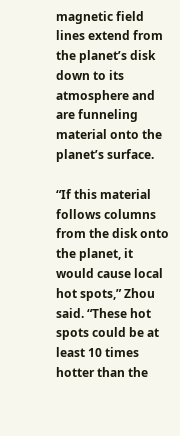magnetic field lines extend from the planet’s disk down to its atmosphere and are funneling material onto the planet’s surface.

“If this material follows columns from the disk onto the planet, it would cause local hot spots,” Zhou said. “These hot spots could be at least 10 times hotter than the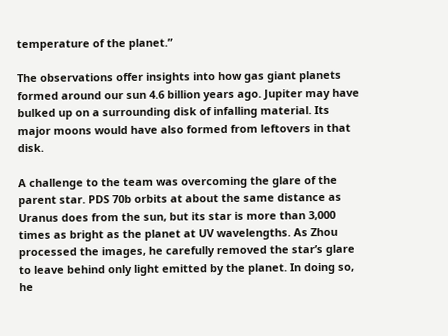temperature of the planet.”

The observations offer insights into how gas giant planets formed around our sun 4.6 billion years ago. Jupiter may have bulked up on a surrounding disk of infalling material. Its major moons would have also formed from leftovers in that disk.

A challenge to the team was overcoming the glare of the parent star. PDS 70b orbits at about the same distance as Uranus does from the sun, but its star is more than 3,000 times as bright as the planet at UV wavelengths. As Zhou processed the images, he carefully removed the star’s glare to leave behind only light emitted by the planet. In doing so, he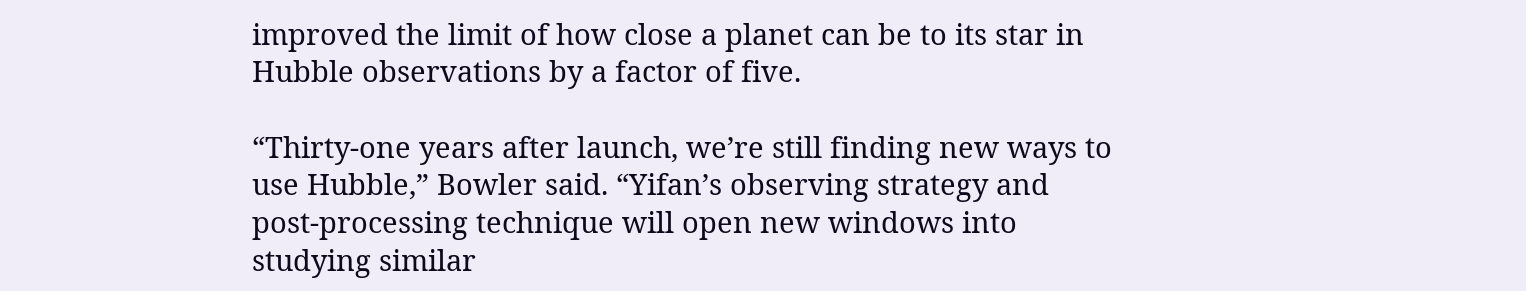improved the limit of how close a planet can be to its star in Hubble observations by a factor of five.

“Thirty-one years after launch, we’re still finding new ways to use Hubble,” Bowler said. “Yifan’s observing strategy and post-processing technique will open new windows into studying similar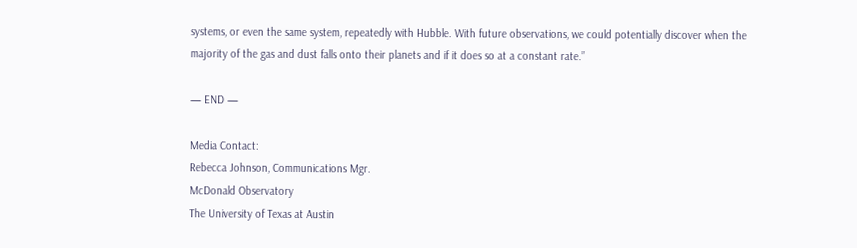systems, or even the same system, repeatedly with Hubble. With future observations, we could potentially discover when the majority of the gas and dust falls onto their planets and if it does so at a constant rate.”

— END —

Media Contact:
Rebecca Johnson, Communications Mgr.
McDonald Observatory
The University of Texas at Austin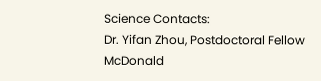Science Contacts:
Dr. Yifan Zhou, Postdoctoral Fellow
McDonald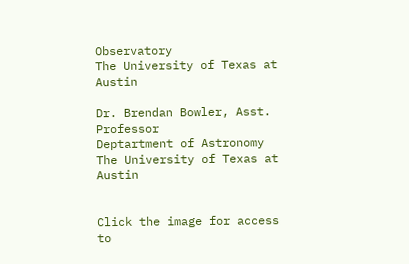Observatory
The University of Texas at Austin

Dr. Brendan Bowler, Asst. Professor
Deptartment of Astronomy
The University of Texas at Austin


Click the image for access to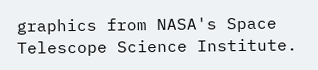graphics from NASA's Space Telescope Science Institute.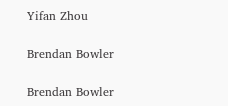Yifan Zhou

Brendan Bowler

Brendan Bowler